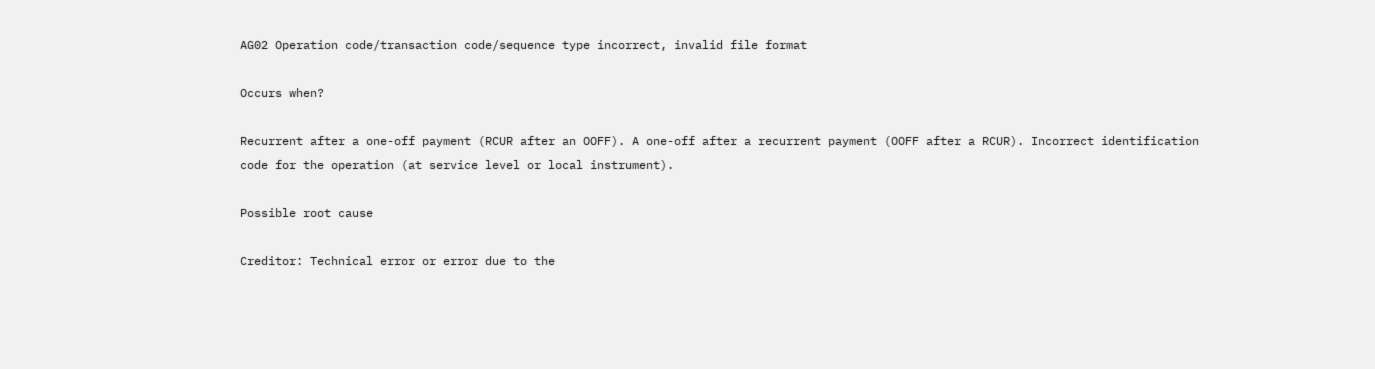AG02 Operation code/transaction code/sequence type incorrect, invalid file format

Occurs when?

Recurrent after a one-off payment (RCUR after an OOFF). A one-off after a recurrent payment (OOFF after a RCUR). Incorrect identification code for the operation (at service level or local instrument).

Possible root cause

Creditor: Technical error or error due to the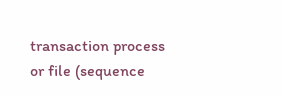transaction process or file (sequence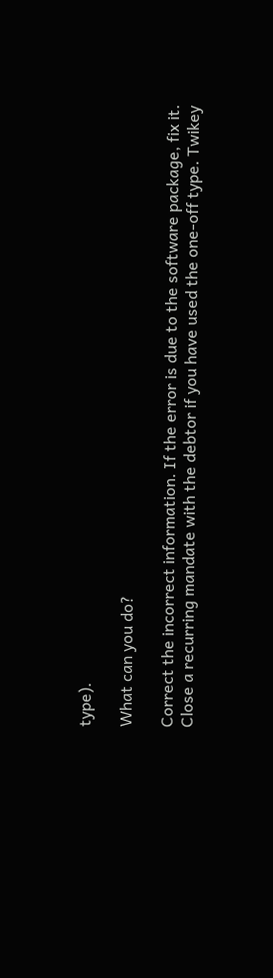type).

What can you do?

Correct the incorrect information. If the error is due to the software package, fix it. Close a recurring mandate with the debtor if you have used the one-off type. Twikey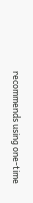recommends using one-time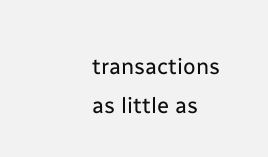transactions as little as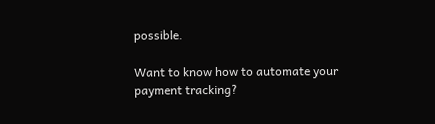possible.

Want to know how to automate your payment tracking?